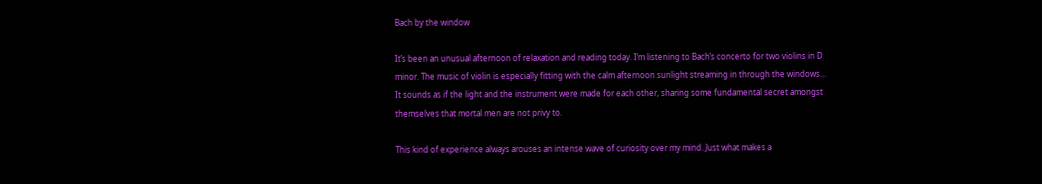Bach by the window

It’s been an unusual afternoon of relaxation and reading today. I’m listening to Bach’s concerto for two violins in D minor. The music of violin is especially fitting with the calm afternoon sunlight streaming in through the windows… It sounds as if the light and the instrument were made for each other, sharing some fundamental secret amongst themselves that mortal men are not privy to.

This kind of experience always arouses an intense wave of curiosity over my mind. Just what makes a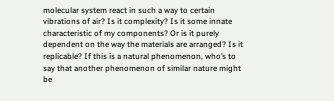molecular system react in such a way to certain vibrations of air? Is it complexity? Is it some innate characteristic of my components? Or is it purely dependent on the way the materials are arranged? Is it replicable? If this is a natural phenomenon, who’s to say that another phenomenon of similar nature might be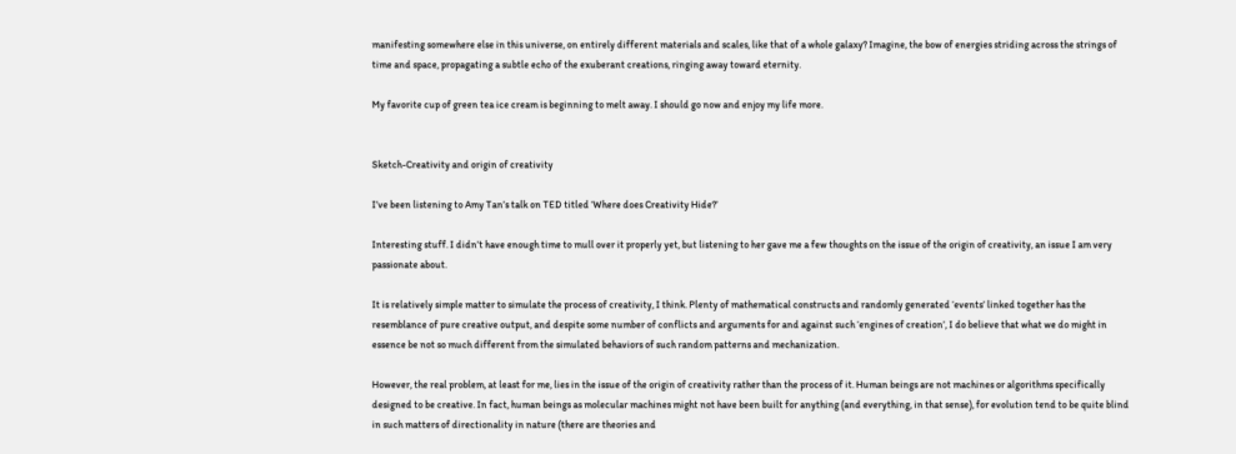manifesting somewhere else in this universe, on entirely different materials and scales, like that of a whole galaxy? Imagine, the bow of energies striding across the strings of time and space, propagating a subtle echo of the exuberant creations, ringing away toward eternity.

My favorite cup of green tea ice cream is beginning to melt away. I should go now and enjoy my life more.


Sketch-Creativity and origin of creativity

I’ve been listening to Amy Tan’s talk on TED titled ‘Where does Creativity Hide?’

Interesting stuff. I didn’t have enough time to mull over it properly yet, but listening to her gave me a few thoughts on the issue of the origin of creativity, an issue I am very passionate about.

It is relatively simple matter to simulate the process of creativity, I think. Plenty of mathematical constructs and randomly generated ‘events’ linked together has the resemblance of pure creative output, and despite some number of conflicts and arguments for and against such ‘engines of creation’, I do believe that what we do might in essence be not so much different from the simulated behaviors of such random patterns and mechanization.

However, the real problem, at least for me, lies in the issue of the origin of creativity rather than the process of it. Human beings are not machines or algorithms specifically designed to be creative. In fact, human beings as molecular machines might not have been built for anything (and everything, in that sense), for evolution tend to be quite blind in such matters of directionality in nature (there are theories and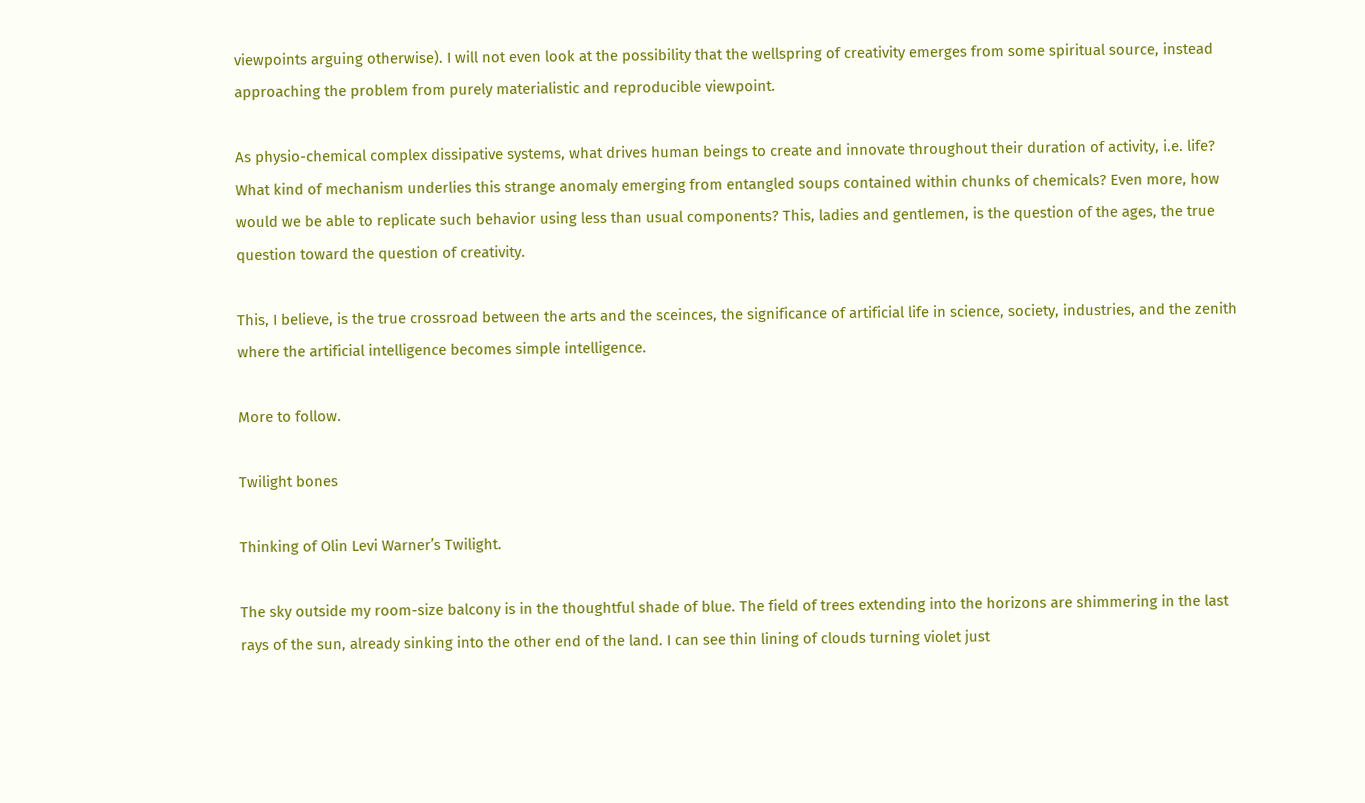viewpoints arguing otherwise). I will not even look at the possibility that the wellspring of creativity emerges from some spiritual source, instead approaching the problem from purely materialistic and reproducible viewpoint.

As physio-chemical complex dissipative systems, what drives human beings to create and innovate throughout their duration of activity, i.e. life? What kind of mechanism underlies this strange anomaly emerging from entangled soups contained within chunks of chemicals? Even more, how would we be able to replicate such behavior using less than usual components? This, ladies and gentlemen, is the question of the ages, the true question toward the question of creativity.

This, I believe, is the true crossroad between the arts and the sceinces, the significance of artificial life in science, society, industries, and the zenith where the artificial intelligence becomes simple intelligence.

More to follow.

Twilight bones

Thinking of Olin Levi Warner’s Twilight.

The sky outside my room-size balcony is in the thoughtful shade of blue. The field of trees extending into the horizons are shimmering in the last rays of the sun, already sinking into the other end of the land. I can see thin lining of clouds turning violet just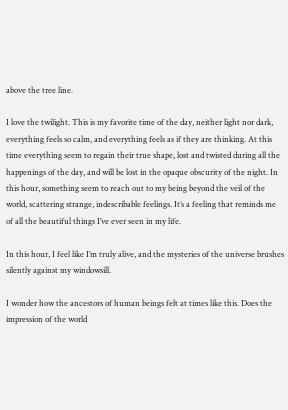above the tree line.

I love the twilight. This is my favorite time of the day, neither light nor dark, everything feels so calm, and everything feels as if they are thinking. At this time everything seem to regain their true shape, lost and twisted during all the happenings of the day, and will be lost in the opaque obscurity of the night. In this hour, something seem to reach out to my being beyond the veil of the world, scattering strange, indescribable feelings. It’s a feeling that reminds me of all the beautiful things I’ve ever seen in my life.

In this hour, I feel like I’m truly alive, and the mysteries of the universe brushes silently against my windowsill.

I wonder how the ancestors of human beings felt at times like this. Does the impression of the world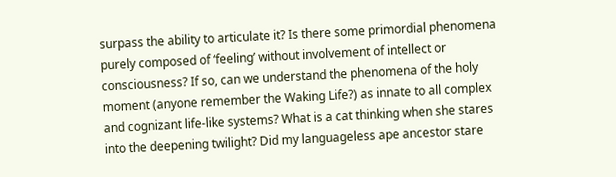surpass the ability to articulate it? Is there some primordial phenomena purely composed of ‘feeling’ without involvement of intellect or consciousness? If so, can we understand the phenomena of the holy moment (anyone remember the Waking Life?) as innate to all complex and cognizant life-like systems? What is a cat thinking when she stares into the deepening twilight? Did my languageless ape ancestor stare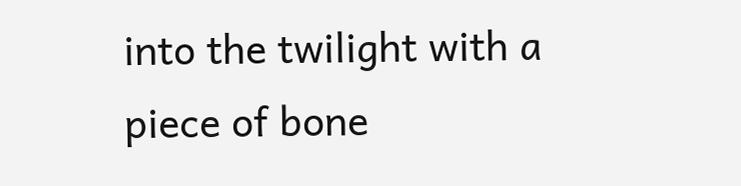into the twilight with a piece of bone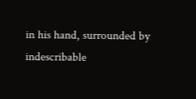in his hand, surrounded by indescribable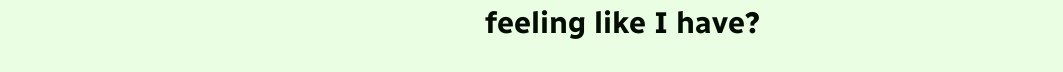feeling like I have?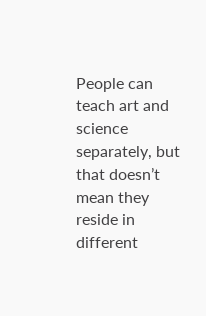People can teach art and science separately, but that doesn’t mean they reside in different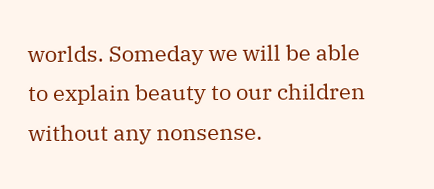worlds. Someday we will be able to explain beauty to our children without any nonsense.